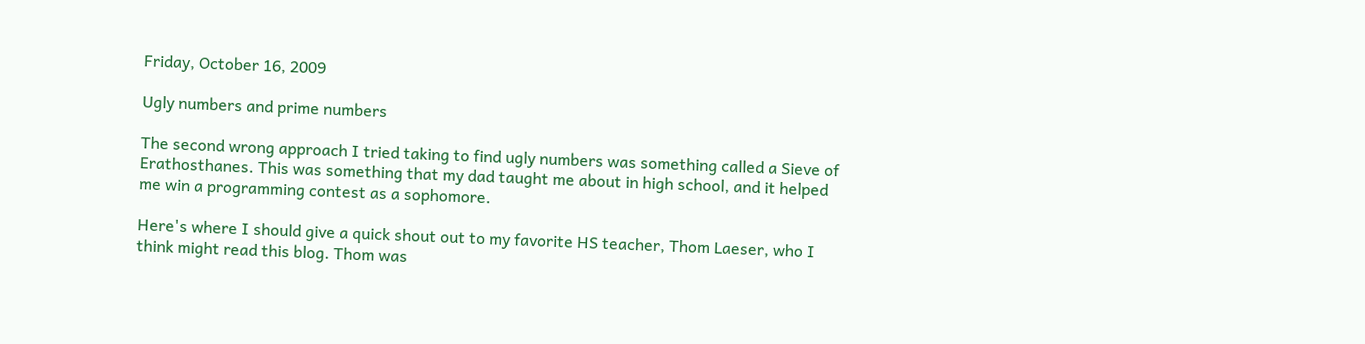Friday, October 16, 2009

Ugly numbers and prime numbers

The second wrong approach I tried taking to find ugly numbers was something called a Sieve of Erathosthanes. This was something that my dad taught me about in high school, and it helped me win a programming contest as a sophomore.

Here's where I should give a quick shout out to my favorite HS teacher, Thom Laeser, who I think might read this blog. Thom was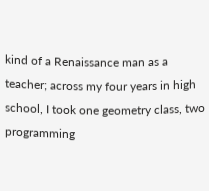kind of a Renaissance man as a teacher; across my four years in high school, I took one geometry class, two programming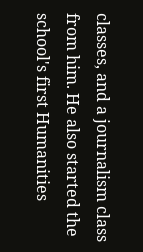classes, and a journalism class from him. He also started the school's first Humanities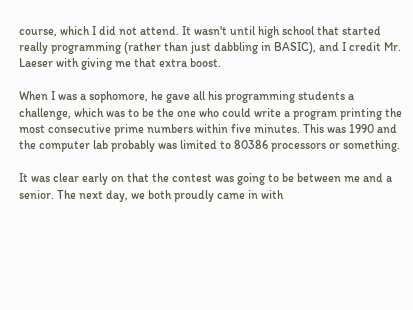course, which I did not attend. It wasn't until high school that started really programming (rather than just dabbling in BASIC), and I credit Mr. Laeser with giving me that extra boost.

When I was a sophomore, he gave all his programming students a challenge, which was to be the one who could write a program printing the most consecutive prime numbers within five minutes. This was 1990 and the computer lab probably was limited to 80386 processors or something.

It was clear early on that the contest was going to be between me and a senior. The next day, we both proudly came in with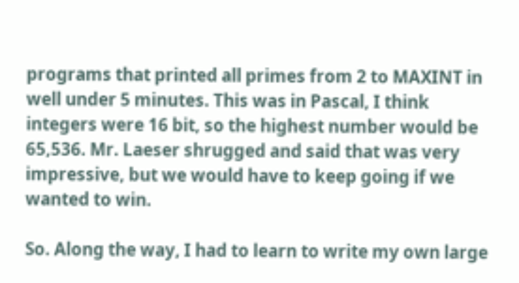programs that printed all primes from 2 to MAXINT in well under 5 minutes. This was in Pascal, I think integers were 16 bit, so the highest number would be 65,536. Mr. Laeser shrugged and said that was very impressive, but we would have to keep going if we wanted to win.

So. Along the way, I had to learn to write my own large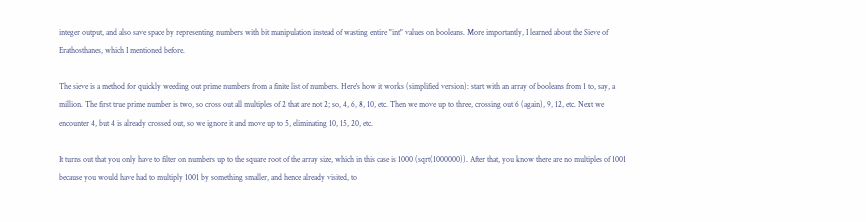integer output, and also save space by representing numbers with bit manipulation instead of wasting entire "int" values on booleans. More importantly, I learned about the Sieve of Erathosthanes, which I mentioned before.

The sieve is a method for quickly weeding out prime numbers from a finite list of numbers. Here's how it works (simplified version): start with an array of booleans from 1 to, say, a million. The first true prime number is two, so cross out all multiples of 2 that are not 2; so, 4, 6, 8, 10, etc. Then we move up to three, crossing out 6 (again), 9, 12, etc. Next we encounter 4, but 4 is already crossed out, so we ignore it and move up to 5, eliminating 10, 15, 20, etc.

It turns out that you only have to filter on numbers up to the square root of the array size, which in this case is 1000 (sqrt(1000000)). After that, you know there are no multiples of 1001 because you would have had to multiply 1001 by something smaller, and hence already visited, to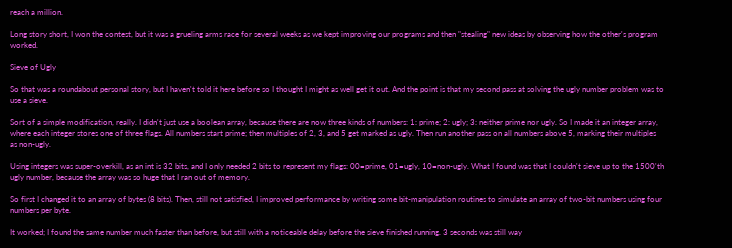reach a million.

Long story short, I won the contest, but it was a grueling arms race for several weeks as we kept improving our programs and then "stealing" new ideas by observing how the other's program worked.

Sieve of Ugly

So that was a roundabout personal story, but I haven't told it here before so I thought I might as well get it out. And the point is that my second pass at solving the ugly number problem was to use a sieve.

Sort of a simple modification, really. I didn't just use a boolean array, because there are now three kinds of numbers: 1: prime; 2: ugly; 3: neither prime nor ugly. So I made it an integer array, where each integer stores one of three flags. All numbers start prime; then multiples of 2, 3, and 5 get marked as ugly. Then run another pass on all numbers above 5, marking their multiples as non-ugly.

Using integers was super-overkill, as an int is 32 bits, and I only needed 2 bits to represent my flags: 00=prime, 01=ugly, 10=non-ugly. What I found was that I couldn't sieve up to the 1500'th ugly number, because the array was so huge that I ran out of memory.

So first I changed it to an array of bytes (8 bits). Then, still not satisfied, I improved performance by writing some bit-manipulation routines to simulate an array of two-bit numbers using four numbers per byte.

It worked; I found the same number much faster than before, but still with a noticeable delay before the sieve finished running. 3 seconds was still way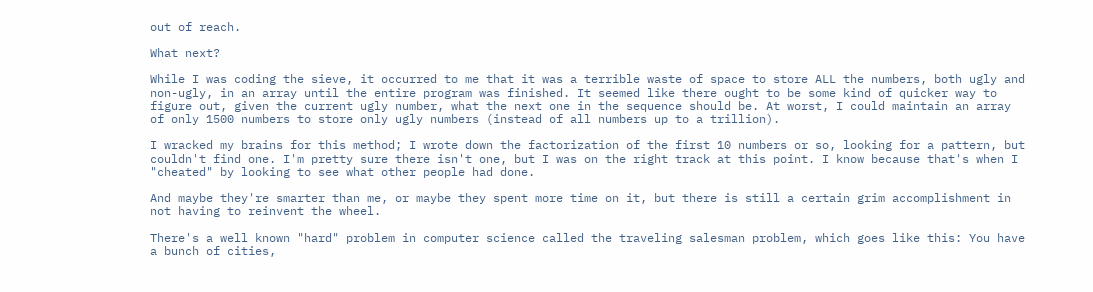out of reach.

What next?

While I was coding the sieve, it occurred to me that it was a terrible waste of space to store ALL the numbers, both ugly and non-ugly, in an array until the entire program was finished. It seemed like there ought to be some kind of quicker way to figure out, given the current ugly number, what the next one in the sequence should be. At worst, I could maintain an array of only 1500 numbers to store only ugly numbers (instead of all numbers up to a trillion).

I wracked my brains for this method; I wrote down the factorization of the first 10 numbers or so, looking for a pattern, but couldn't find one. I'm pretty sure there isn't one, but I was on the right track at this point. I know because that's when I "cheated" by looking to see what other people had done.

And maybe they're smarter than me, or maybe they spent more time on it, but there is still a certain grim accomplishment in not having to reinvent the wheel.

There's a well known "hard" problem in computer science called the traveling salesman problem, which goes like this: You have a bunch of cities,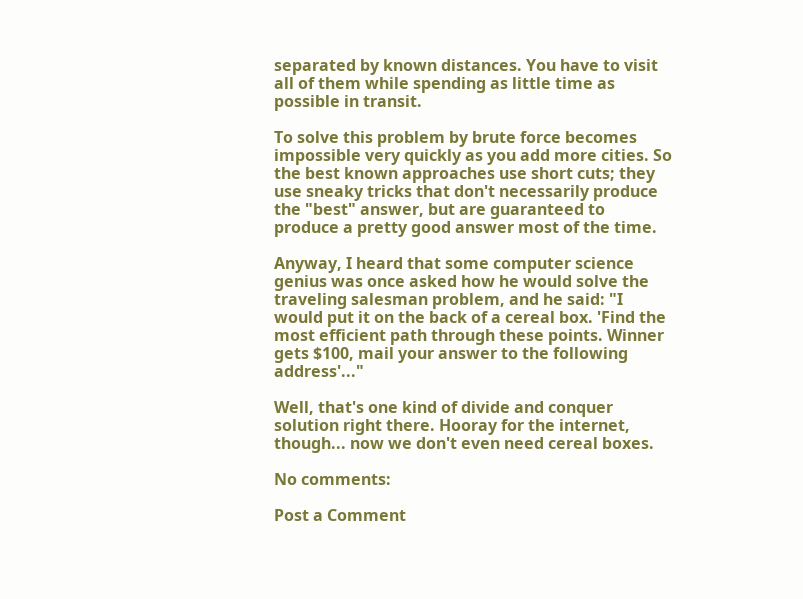separated by known distances. You have to visit all of them while spending as little time as possible in transit.

To solve this problem by brute force becomes impossible very quickly as you add more cities. So the best known approaches use short cuts; they use sneaky tricks that don't necessarily produce the "best" answer, but are guaranteed to produce a pretty good answer most of the time.

Anyway, I heard that some computer science genius was once asked how he would solve the traveling salesman problem, and he said: "I would put it on the back of a cereal box. 'Find the most efficient path through these points. Winner gets $100, mail your answer to the following address'..."

Well, that's one kind of divide and conquer solution right there. Hooray for the internet, though... now we don't even need cereal boxes.

No comments:

Post a Comment